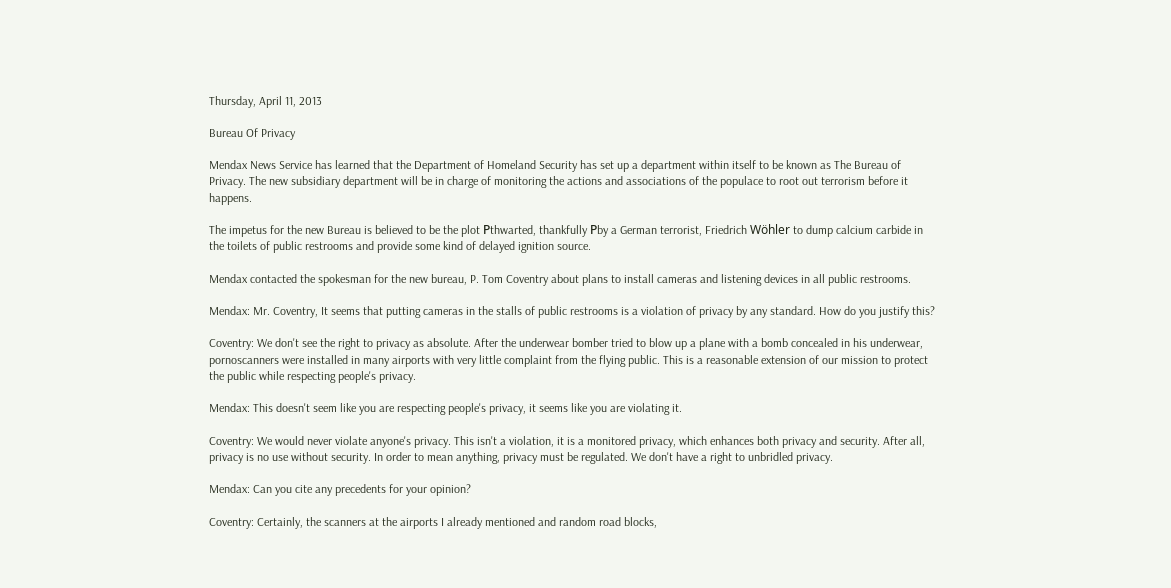Thursday, April 11, 2013

Bureau Of Privacy

Mendax News Service has learned that the Department of Homeland Security has set up a department within itself to be known as The Bureau of Privacy. The new subsidiary department will be in charge of monitoring the actions and associations of the populace to root out terrorism before it happens.

The impetus for the new Bureau is believed to be the plot Рthwarted, thankfully Рby a German terrorist, Friedrich Wöhler to dump calcium carbide in the toilets of public restrooms and provide some kind of delayed ignition source.

Mendax contacted the spokesman for the new bureau, P. Tom Coventry about plans to install cameras and listening devices in all public restrooms.

Mendax: Mr. Coventry, It seems that putting cameras in the stalls of public restrooms is a violation of privacy by any standard. How do you justify this?

Coventry: We don't see the right to privacy as absolute. After the underwear bomber tried to blow up a plane with a bomb concealed in his underwear, pornoscanners were installed in many airports with very little complaint from the flying public. This is a reasonable extension of our mission to protect the public while respecting people's privacy.

Mendax: This doesn't seem like you are respecting people's privacy, it seems like you are violating it.

Coventry: We would never violate anyone's privacy. This isn't a violation, it is a monitored privacy, which enhances both privacy and security. After all, privacy is no use without security. In order to mean anything, privacy must be regulated. We don't have a right to unbridled privacy.

Mendax: Can you cite any precedents for your opinion?

Coventry: Certainly, the scanners at the airports I already mentioned and random road blocks,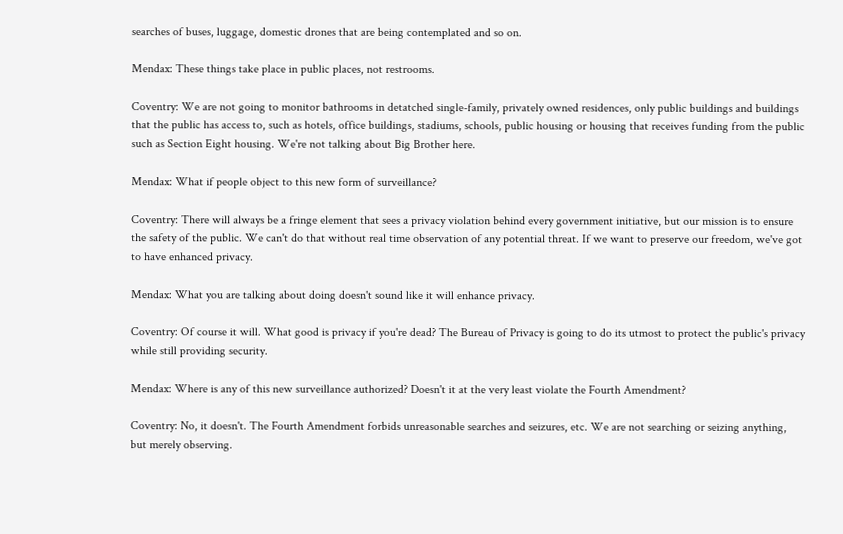searches of buses, luggage, domestic drones that are being contemplated and so on.

Mendax: These things take place in public places, not restrooms.

Coventry: We are not going to monitor bathrooms in detatched single-family, privately owned residences, only public buildings and buildings that the public has access to, such as hotels, office buildings, stadiums, schools, public housing or housing that receives funding from the public such as Section Eight housing. We're not talking about Big Brother here.

Mendax: What if people object to this new form of surveillance?

Coventry: There will always be a fringe element that sees a privacy violation behind every government initiative, but our mission is to ensure the safety of the public. We can't do that without real time observation of any potential threat. If we want to preserve our freedom, we've got to have enhanced privacy.

Mendax: What you are talking about doing doesn't sound like it will enhance privacy.

Coventry: Of course it will. What good is privacy if you're dead? The Bureau of Privacy is going to do its utmost to protect the public's privacy while still providing security.

Mendax: Where is any of this new surveillance authorized? Doesn't it at the very least violate the Fourth Amendment?

Coventry: No, it doesn't. The Fourth Amendment forbids unreasonable searches and seizures, etc. We are not searching or seizing anything, but merely observing.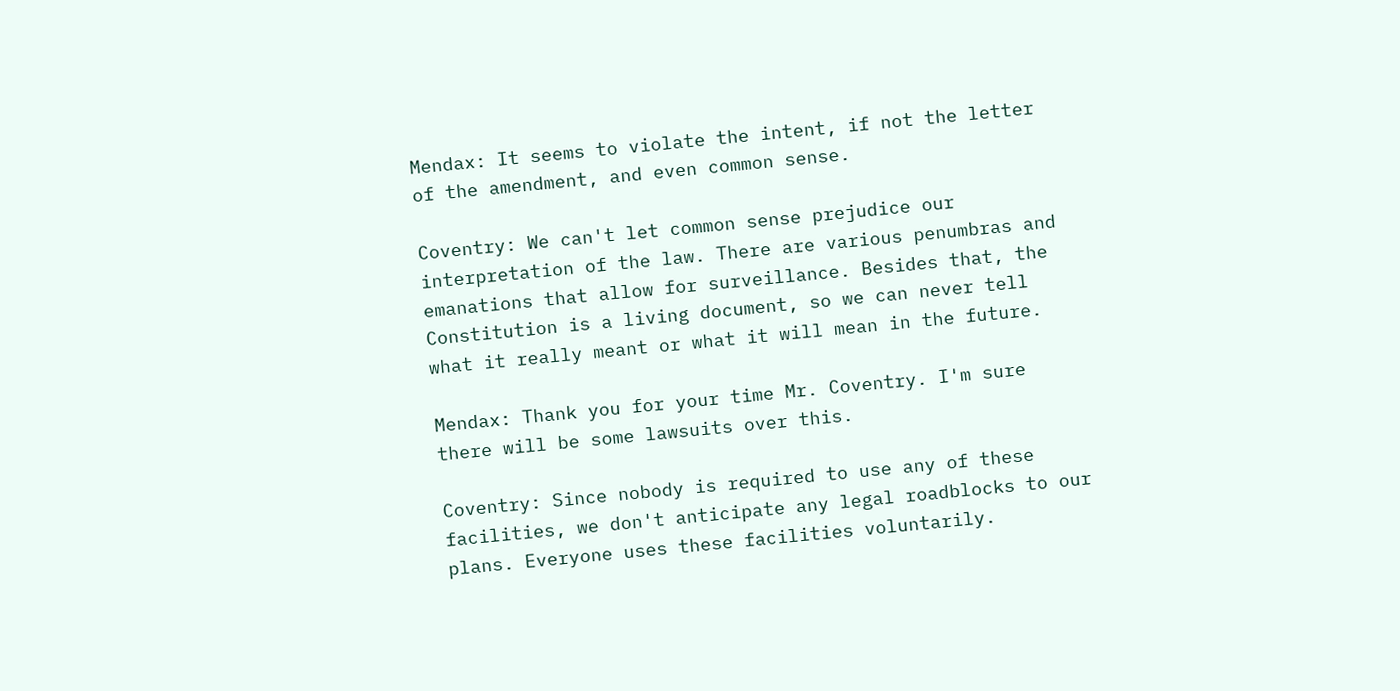Mendax: It seems to violate the intent, if not the letter of the amendment, and even common sense.

Coventry: We can't let common sense prejudice our interpretation of the law. There are various penumbras and emanations that allow for surveillance. Besides that, the Constitution is a living document, so we can never tell what it really meant or what it will mean in the future.

Mendax: Thank you for your time Mr. Coventry. I'm sure there will be some lawsuits over this.

Coventry: Since nobody is required to use any of these facilities, we don't anticipate any legal roadblocks to our plans. Everyone uses these facilities voluntarily.